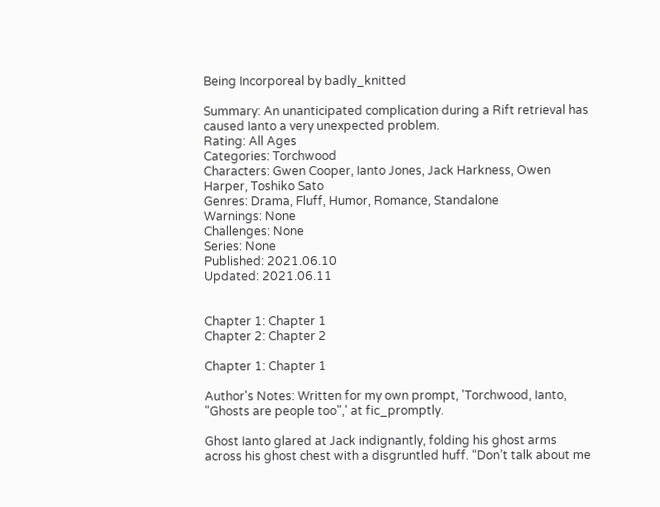Being Incorporeal by badly_knitted

Summary: An unanticipated complication during a Rift retrieval has caused Ianto a very unexpected problem.
Rating: All Ages
Categories: Torchwood
Characters: Gwen Cooper, Ianto Jones, Jack Harkness, Owen Harper, Toshiko Sato
Genres: Drama, Fluff, Humor, Romance, Standalone
Warnings: None
Challenges: None
Series: None
Published: 2021.06.10
Updated: 2021.06.11


Chapter 1: Chapter 1
Chapter 2: Chapter 2

Chapter 1: Chapter 1

Author's Notes: Written for my own prompt, 'Torchwood, Ianto, "Ghosts are people too",' at fic_promptly.

Ghost Ianto glared at Jack indignantly, folding his ghost arms across his ghost chest with a disgruntled huff. “Don’t talk about me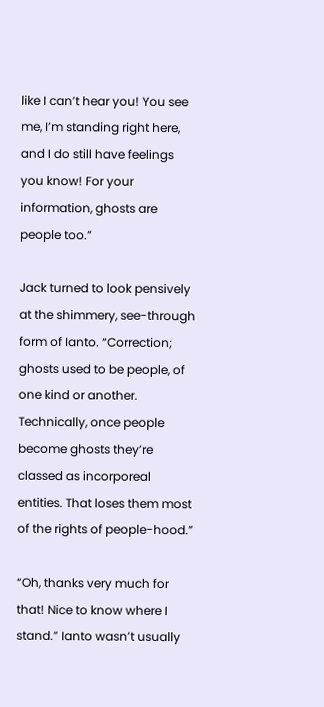like I can’t hear you! You see me, I’m standing right here, and I do still have feelings you know! For your information, ghosts are people too.”

Jack turned to look pensively at the shimmery, see-through form of Ianto. “Correction; ghosts used to be people, of one kind or another. Technically, once people become ghosts they’re classed as incorporeal entities. That loses them most of the rights of people-hood.”

“Oh, thanks very much for that! Nice to know where I stand.” Ianto wasn’t usually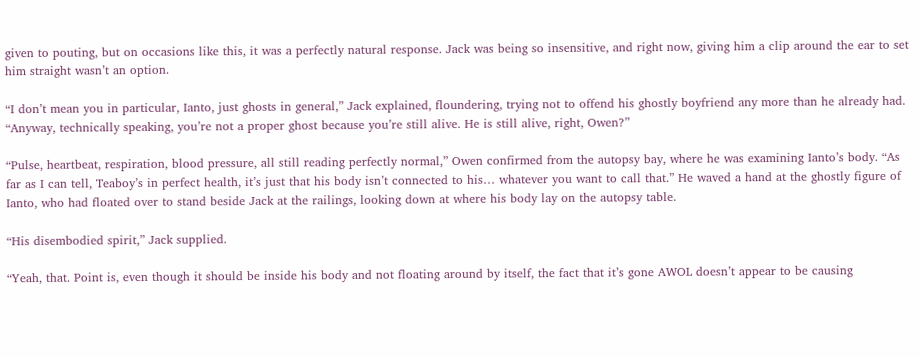given to pouting, but on occasions like this, it was a perfectly natural response. Jack was being so insensitive, and right now, giving him a clip around the ear to set him straight wasn’t an option.

“I don’t mean you in particular, Ianto, just ghosts in general,” Jack explained, floundering, trying not to offend his ghostly boyfriend any more than he already had. “Anyway, technically speaking, you’re not a proper ghost because you’re still alive. He is still alive, right, Owen?”

“Pulse, heartbeat, respiration, blood pressure, all still reading perfectly normal,” Owen confirmed from the autopsy bay, where he was examining Ianto’s body. “As far as I can tell, Teaboy’s in perfect health, it’s just that his body isn’t connected to his… whatever you want to call that.” He waved a hand at the ghostly figure of Ianto, who had floated over to stand beside Jack at the railings, looking down at where his body lay on the autopsy table.

“His disembodied spirit,” Jack supplied.

“Yeah, that. Point is, even though it should be inside his body and not floating around by itself, the fact that it’s gone AWOL doesn’t appear to be causing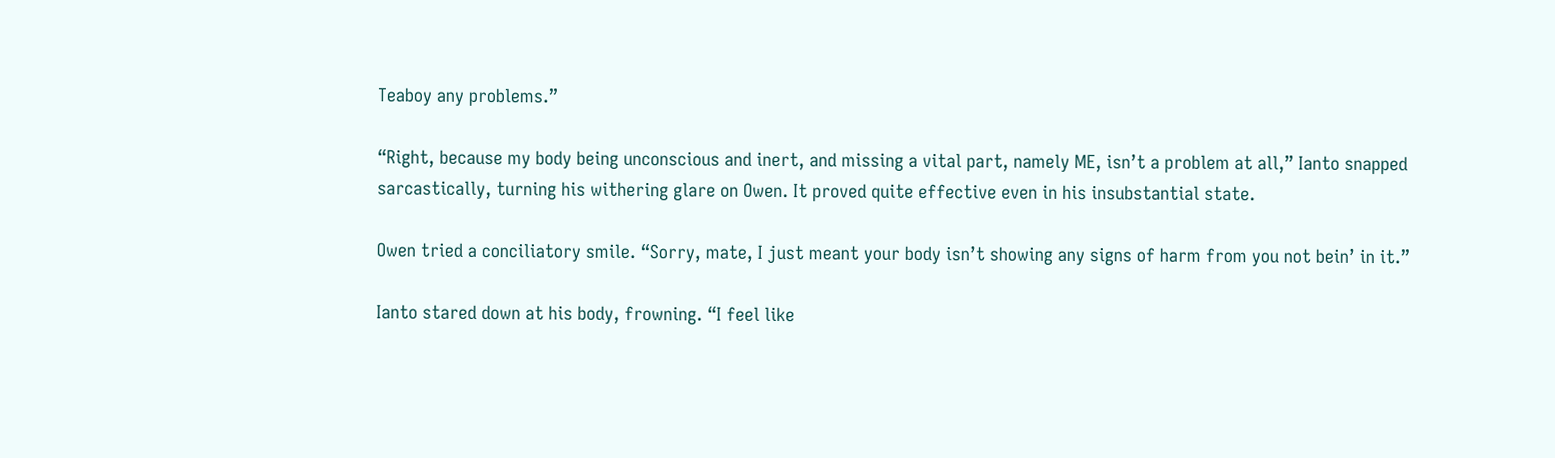Teaboy any problems.”

“Right, because my body being unconscious and inert, and missing a vital part, namely ME, isn’t a problem at all,” Ianto snapped sarcastically, turning his withering glare on Owen. It proved quite effective even in his insubstantial state.

Owen tried a conciliatory smile. “Sorry, mate, I just meant your body isn’t showing any signs of harm from you not bein’ in it.”

Ianto stared down at his body, frowning. “I feel like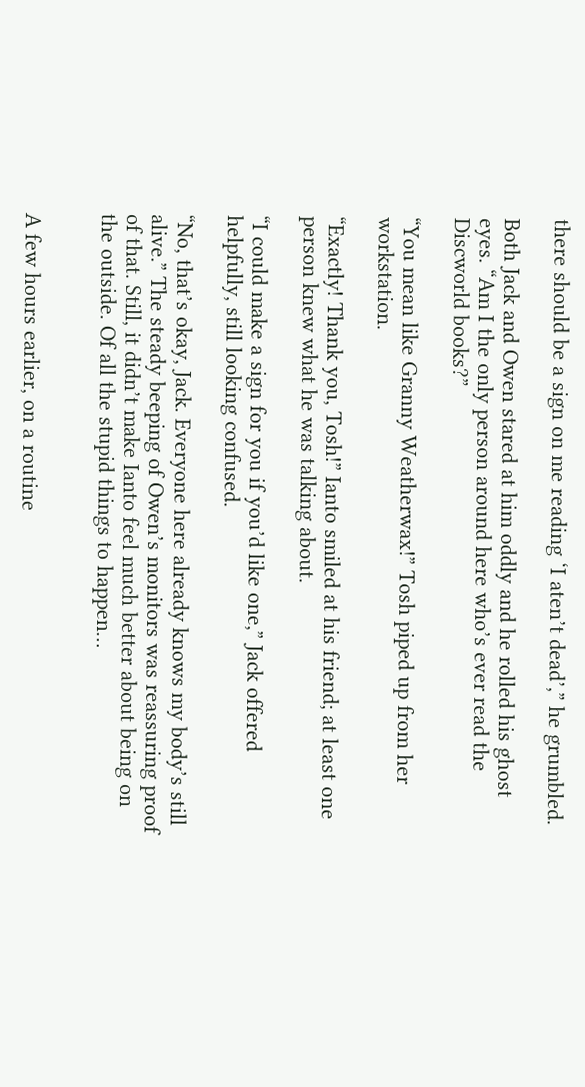there should be a sign on me reading ‘I aten’t dead’,” he grumbled.

Both Jack and Owen stared at him oddly and he rolled his ghost eyes. “Am I the only person around here who’s ever read the Discworld books?”

“You mean like Granny Weatherwax!” Tosh piped up from her workstation.

“Exactly! Thank you, Tosh!” Ianto smiled at his friend; at least one person knew what he was talking about.

“I could make a sign for you if you’d like one,” Jack offered helpfully, still looking confused.

“No, that’s okay, Jack. Everyone here already knows my body’s still alive.” The steady beeping of Owen’s monitors was reassuring proof of that. Still, it didn’t make Ianto feel much better about being on the outside. Of all the stupid things to happen…


A few hours earlier, on a routine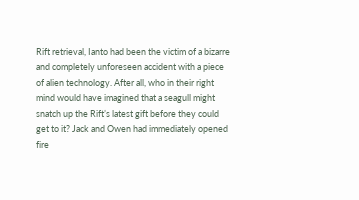Rift retrieval, Ianto had been the victim of a bizarre and completely unforeseen accident with a piece of alien technology. After all, who in their right mind would have imagined that a seagull might snatch up the Rift’s latest gift before they could get to it? Jack and Owen had immediately opened fire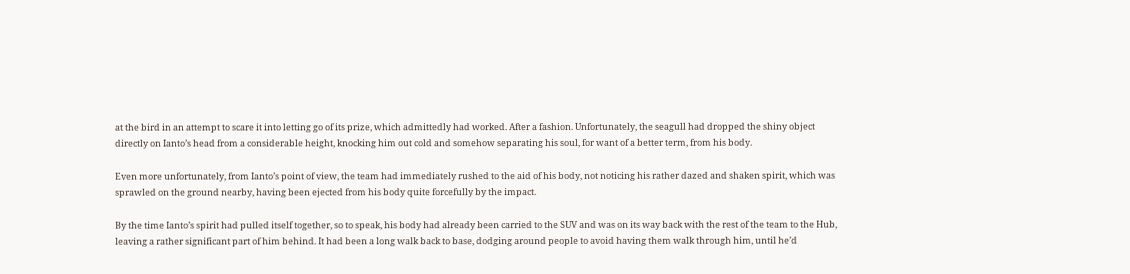at the bird in an attempt to scare it into letting go of its prize, which admittedly had worked. After a fashion. Unfortunately, the seagull had dropped the shiny object directly on Ianto’s head from a considerable height, knocking him out cold and somehow separating his soul, for want of a better term, from his body.

Even more unfortunately, from Ianto’s point of view, the team had immediately rushed to the aid of his body, not noticing his rather dazed and shaken spirit, which was sprawled on the ground nearby, having been ejected from his body quite forcefully by the impact.

By the time Ianto’s spirit had pulled itself together, so to speak, his body had already been carried to the SUV and was on its way back with the rest of the team to the Hub, leaving a rather significant part of him behind. It had been a long walk back to base, dodging around people to avoid having them walk through him, until he’d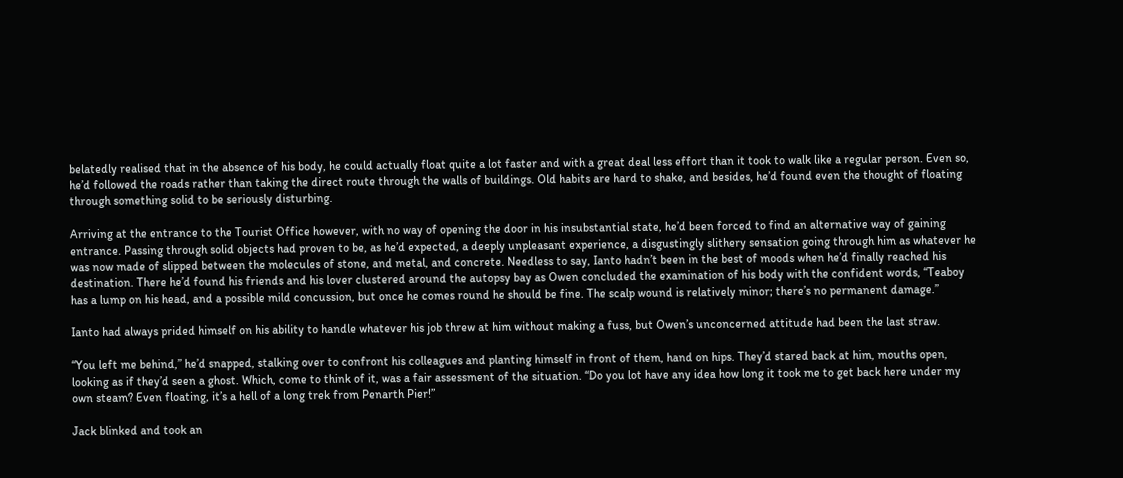belatedly realised that in the absence of his body, he could actually float quite a lot faster and with a great deal less effort than it took to walk like a regular person. Even so, he’d followed the roads rather than taking the direct route through the walls of buildings. Old habits are hard to shake, and besides, he’d found even the thought of floating through something solid to be seriously disturbing.

Arriving at the entrance to the Tourist Office however, with no way of opening the door in his insubstantial state, he’d been forced to find an alternative way of gaining entrance. Passing through solid objects had proven to be, as he’d expected, a deeply unpleasant experience, a disgustingly slithery sensation going through him as whatever he was now made of slipped between the molecules of stone, and metal, and concrete. Needless to say, Ianto hadn’t been in the best of moods when he’d finally reached his destination. There he’d found his friends and his lover clustered around the autopsy bay as Owen concluded the examination of his body with the confident words, “Teaboy has a lump on his head, and a possible mild concussion, but once he comes round he should be fine. The scalp wound is relatively minor; there’s no permanent damage.”

Ianto had always prided himself on his ability to handle whatever his job threw at him without making a fuss, but Owen’s unconcerned attitude had been the last straw.

“You left me behind,” he’d snapped, stalking over to confront his colleagues and planting himself in front of them, hand on hips. They’d stared back at him, mouths open, looking as if they’d seen a ghost. Which, come to think of it, was a fair assessment of the situation. “Do you lot have any idea how long it took me to get back here under my own steam? Even floating, it’s a hell of a long trek from Penarth Pier!”

Jack blinked and took an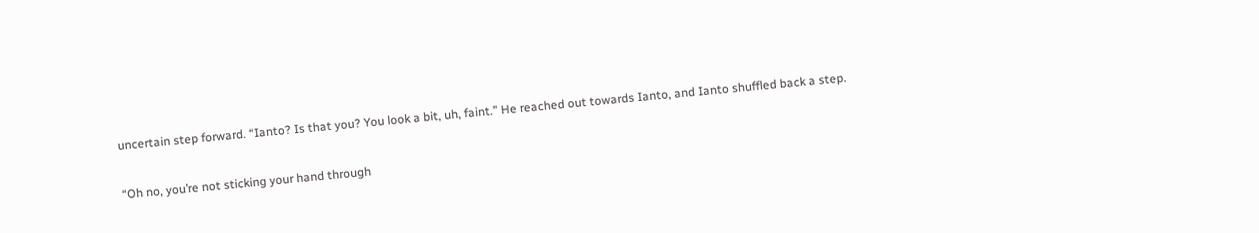uncertain step forward. “Ianto? Is that you? You look a bit, uh, faint.” He reached out towards Ianto, and Ianto shuffled back a step.

“Oh no, you’re not sticking your hand through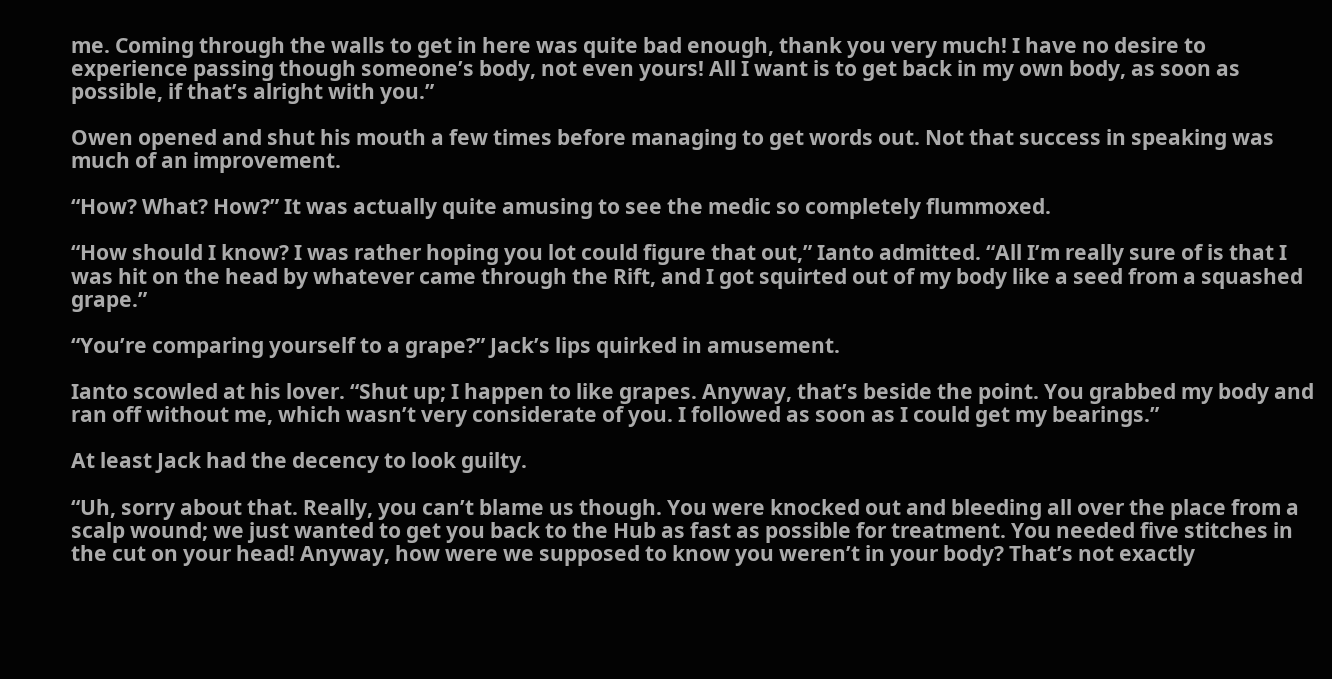me. Coming through the walls to get in here was quite bad enough, thank you very much! I have no desire to experience passing though someone’s body, not even yours! All I want is to get back in my own body, as soon as possible, if that’s alright with you.”

Owen opened and shut his mouth a few times before managing to get words out. Not that success in speaking was much of an improvement.

“How? What? How?” It was actually quite amusing to see the medic so completely flummoxed.

“How should I know? I was rather hoping you lot could figure that out,” Ianto admitted. “All I’m really sure of is that I was hit on the head by whatever came through the Rift, and I got squirted out of my body like a seed from a squashed grape.”

“You’re comparing yourself to a grape?” Jack’s lips quirked in amusement.

Ianto scowled at his lover. “Shut up; I happen to like grapes. Anyway, that’s beside the point. You grabbed my body and ran off without me, which wasn’t very considerate of you. I followed as soon as I could get my bearings.”

At least Jack had the decency to look guilty.

“Uh, sorry about that. Really, you can’t blame us though. You were knocked out and bleeding all over the place from a scalp wound; we just wanted to get you back to the Hub as fast as possible for treatment. You needed five stitches in the cut on your head! Anyway, how were we supposed to know you weren’t in your body? That’s not exactly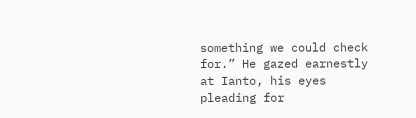something we could check for.” He gazed earnestly at Ianto, his eyes pleading for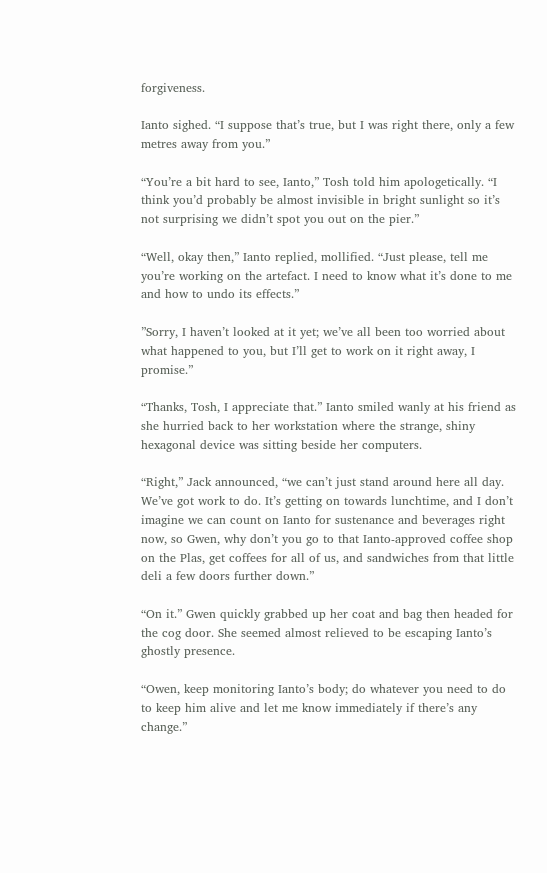forgiveness.

Ianto sighed. “I suppose that’s true, but I was right there, only a few metres away from you.”

“You’re a bit hard to see, Ianto,” Tosh told him apologetically. “I think you’d probably be almost invisible in bright sunlight so it’s not surprising we didn’t spot you out on the pier.”

“Well, okay then,” Ianto replied, mollified. “Just please, tell me you’re working on the artefact. I need to know what it’s done to me and how to undo its effects.”

”Sorry, I haven’t looked at it yet; we’ve all been too worried about what happened to you, but I’ll get to work on it right away, I promise.”

“Thanks, Tosh, I appreciate that.” Ianto smiled wanly at his friend as she hurried back to her workstation where the strange, shiny hexagonal device was sitting beside her computers.

“Right,” Jack announced, “we can’t just stand around here all day. We’ve got work to do. It’s getting on towards lunchtime, and I don’t imagine we can count on Ianto for sustenance and beverages right now, so Gwen, why don’t you go to that Ianto-approved coffee shop on the Plas, get coffees for all of us, and sandwiches from that little deli a few doors further down.”

“On it.” Gwen quickly grabbed up her coat and bag then headed for the cog door. She seemed almost relieved to be escaping Ianto’s ghostly presence.

“Owen, keep monitoring Ianto’s body; do whatever you need to do to keep him alive and let me know immediately if there’s any change.”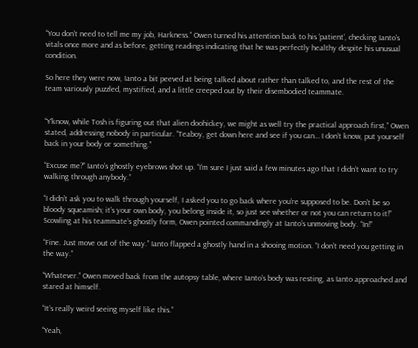“You don’t need to tell me my job, Harkness.” Owen turned his attention back to his ‘patient’, checking Ianto’s vitals once more and as before, getting readings indicating that he was perfectly healthy despite his unusual condition.

So here they were now, Ianto a bit peeved at being talked about rather than talked to, and the rest of the team variously puzzled, mystified, and a little creeped out by their disembodied teammate.


“Y’know, while Tosh is figuring out that alien doohickey, we might as well try the practical approach first,” Owen stated, addressing nobody in particular. “Teaboy, get down here and see if you can… I don’t know, put yourself back in your body or something.”

“Excuse me?” Ianto’s ghostly eyebrows shot up. “I’m sure I just said a few minutes ago that I didn’t want to try walking through anybody.”

“I didn’t ask you to walk through yourself, I asked you to go back where you’re supposed to be. Don’t be so bloody squeamish; it’s your own body, you belong inside it, so just see whether or not you can return to it!” Scowling at his teammate’s ghostly form, Owen pointed commandingly at Ianto’s unmoving body. “In!”

“Fine. Just move out of the way.” Ianto flapped a ghostly hand in a shooing motion. “I don’t need you getting in the way.”

“Whatever.” Owen moved back from the autopsy table, where Ianto’s body was resting, as Ianto approached and stared at himself.

“It’s really weird seeing myself like this.”

“Yeah,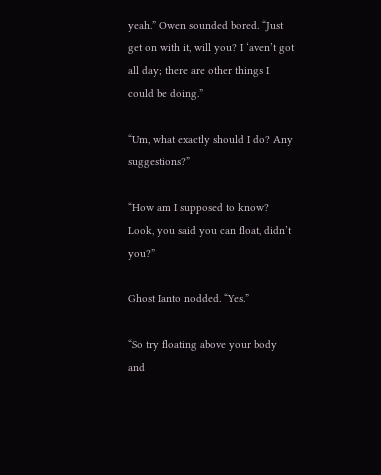yeah.” Owen sounded bored. “Just get on with it, will you? I ‘aven’t got all day; there are other things I could be doing.”

“Um, what exactly should I do? Any suggestions?”

“How am I supposed to know? Look, you said you can float, didn’t you?”

Ghost Ianto nodded. “Yes.”

“So try floating above your body and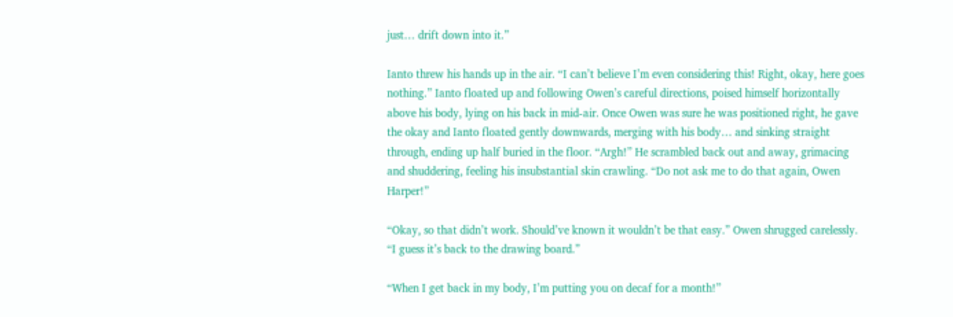just… drift down into it.”

Ianto threw his hands up in the air. “I can’t believe I’m even considering this! Right, okay, here goes nothing.” Ianto floated up and following Owen’s careful directions, poised himself horizontally above his body, lying on his back in mid-air. Once Owen was sure he was positioned right, he gave the okay and Ianto floated gently downwards, merging with his body… and sinking straight through, ending up half buried in the floor. “Argh!” He scrambled back out and away, grimacing and shuddering, feeling his insubstantial skin crawling. “Do not ask me to do that again, Owen Harper!”

“Okay, so that didn’t work. Should’ve known it wouldn’t be that easy.” Owen shrugged carelessly. “I guess it’s back to the drawing board.”

“When I get back in my body, I’m putting you on decaf for a month!”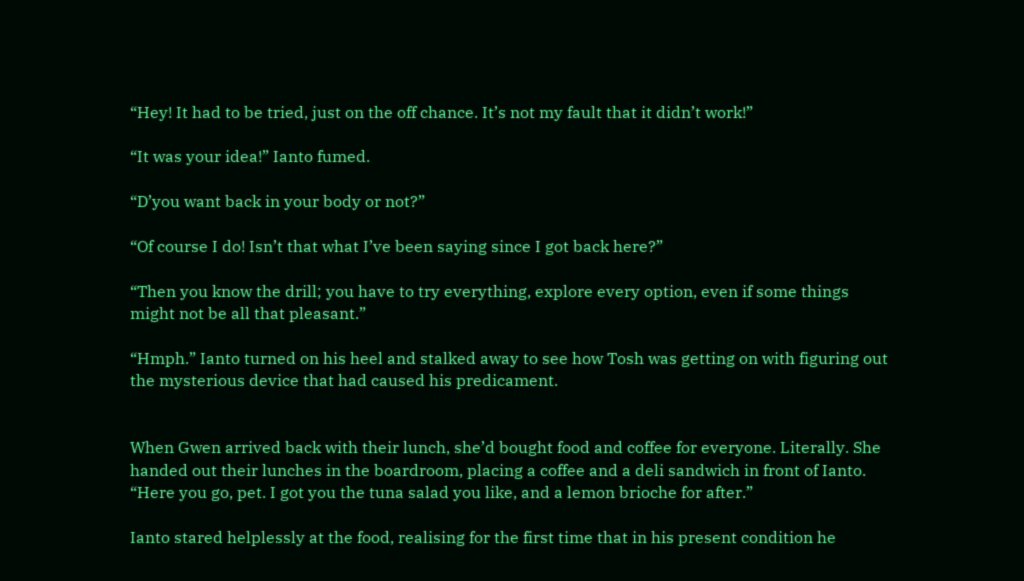“Hey! It had to be tried, just on the off chance. It’s not my fault that it didn’t work!”

“It was your idea!” Ianto fumed.

“D’you want back in your body or not?”

“Of course I do! Isn’t that what I’ve been saying since I got back here?”

“Then you know the drill; you have to try everything, explore every option, even if some things might not be all that pleasant.”

“Hmph.” Ianto turned on his heel and stalked away to see how Tosh was getting on with figuring out the mysterious device that had caused his predicament.


When Gwen arrived back with their lunch, she’d bought food and coffee for everyone. Literally. She handed out their lunches in the boardroom, placing a coffee and a deli sandwich in front of Ianto. “Here you go, pet. I got you the tuna salad you like, and a lemon brioche for after.”

Ianto stared helplessly at the food, realising for the first time that in his present condition he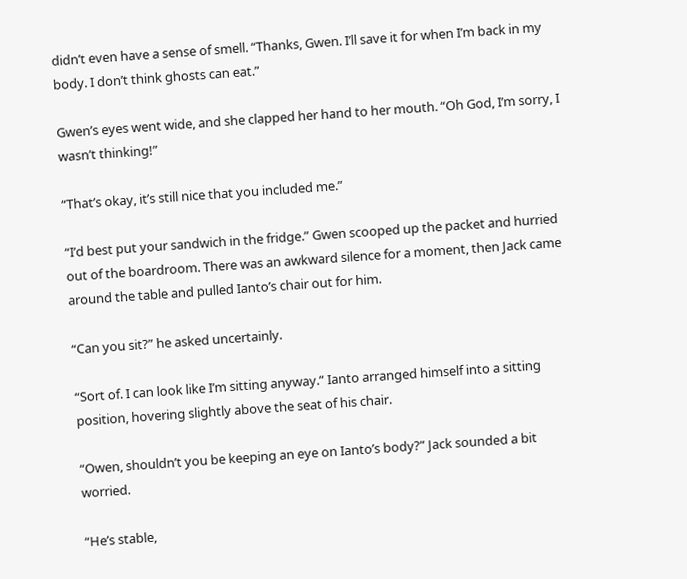didn’t even have a sense of smell. “Thanks, Gwen. I’ll save it for when I’m back in my body. I don’t think ghosts can eat.”

Gwen’s eyes went wide, and she clapped her hand to her mouth. “Oh God, I’m sorry, I wasn’t thinking!”

“That’s okay, it’s still nice that you included me.”

“I’d best put your sandwich in the fridge.” Gwen scooped up the packet and hurried out of the boardroom. There was an awkward silence for a moment, then Jack came around the table and pulled Ianto’s chair out for him.

“Can you sit?” he asked uncertainly.

“Sort of. I can look like I’m sitting anyway.” Ianto arranged himself into a sitting position, hovering slightly above the seat of his chair.

“Owen, shouldn’t you be keeping an eye on Ianto’s body?” Jack sounded a bit worried.

“He’s stable,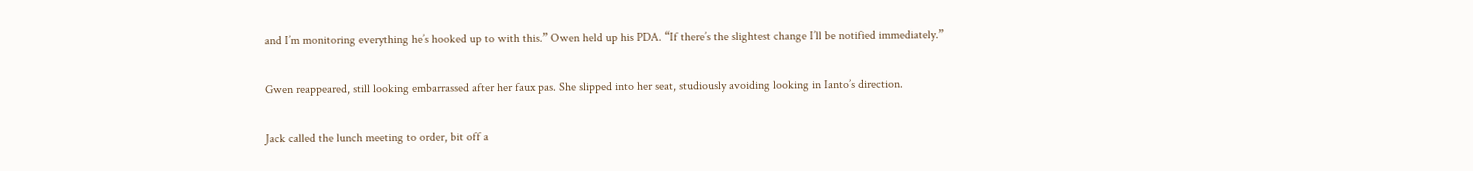and I’m monitoring everything he’s hooked up to with this.” Owen held up his PDA. “If there’s the slightest change I’ll be notified immediately.”

Gwen reappeared, still looking embarrassed after her faux pas. She slipped into her seat, studiously avoiding looking in Ianto’s direction.

Jack called the lunch meeting to order, bit off a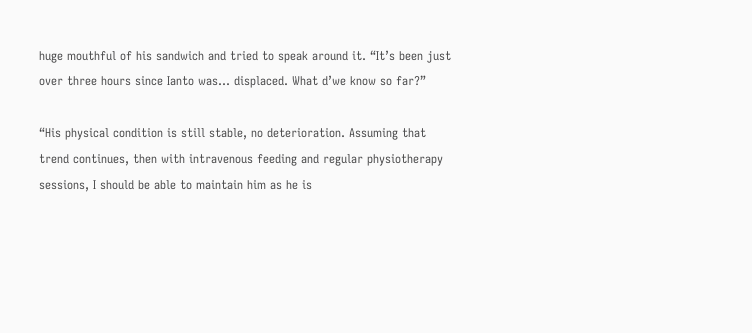huge mouthful of his sandwich and tried to speak around it. “It’s been just over three hours since Ianto was… displaced. What d’we know so far?”

“His physical condition is still stable, no deterioration. Assuming that trend continues, then with intravenous feeding and regular physiotherapy sessions, I should be able to maintain him as he is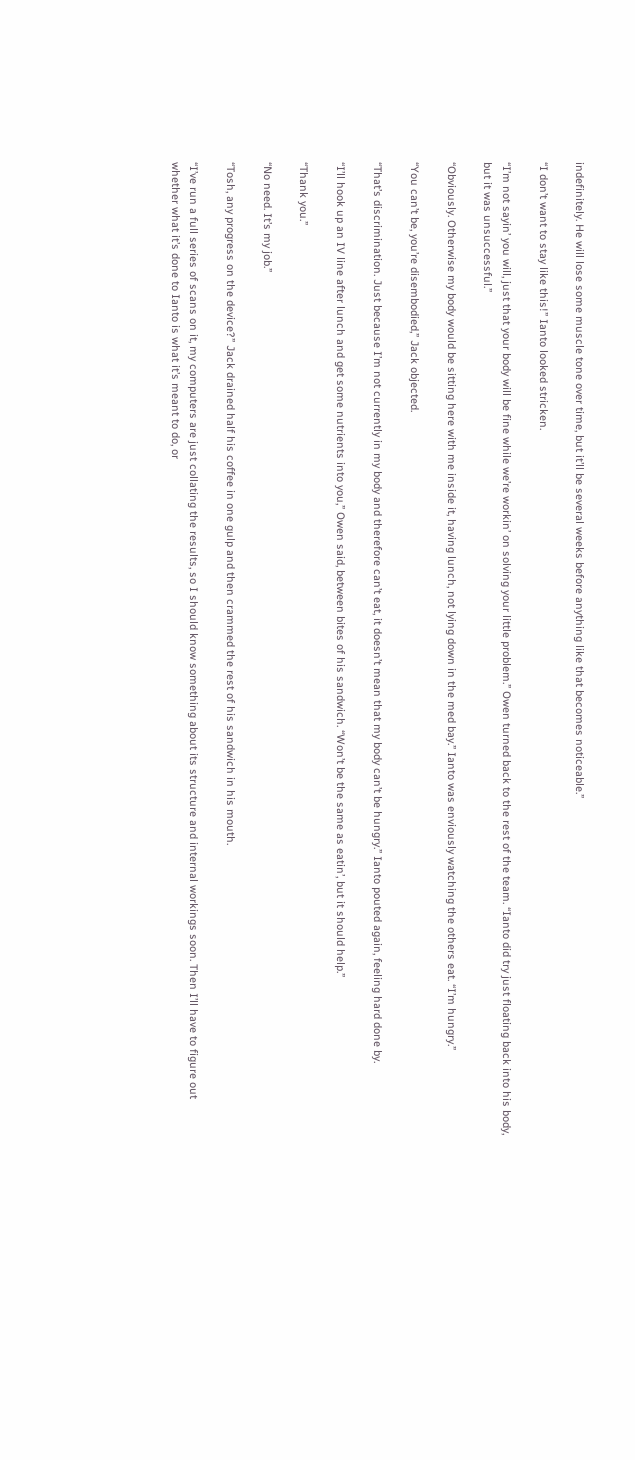indefinitely. He will lose some muscle tone over time, but it’ll be several weeks before anything like that becomes noticeable.”

“I don’t want to stay like this!” Ianto looked stricken.

“I’m not sayin’ you will, just that your body will be fine while we’re workin’ on solving your little problem.” Owen turned back to the rest of the team. “Ianto did try just floating back into his body, but it was unsuccessful.”

“Obviously. Otherwise my body would be sitting here with me inside it, having lunch, not lying down in the med bay.” Ianto was enviously watching the others eat. “I’m hungry.”

“You can’t be, you’re disembodied,” Jack objected.

“That’s discrimination. Just because I’m not currently in my body and therefore can’t eat, it doesn’t mean that my body can’t be hungry.” Ianto pouted again, feeling hard done by.

“I’ll hook up an IV line after lunch and get some nutrients into you,” Owen said, between bites of his sandwich. “Won’t be the same as eatin’, but it should help.”

“Thank you.”

“No need. It’s my job.”

“Tosh, any progress on the device?” Jack drained half his coffee in one gulp and then crammed the rest of his sandwich in his mouth.

“I’ve run a full series of scans on it, my computers are just collating the results, so I should know something about its structure and internal workings soon. Then I’ll have to figure out whether what it’s done to Ianto is what it’s meant to do, or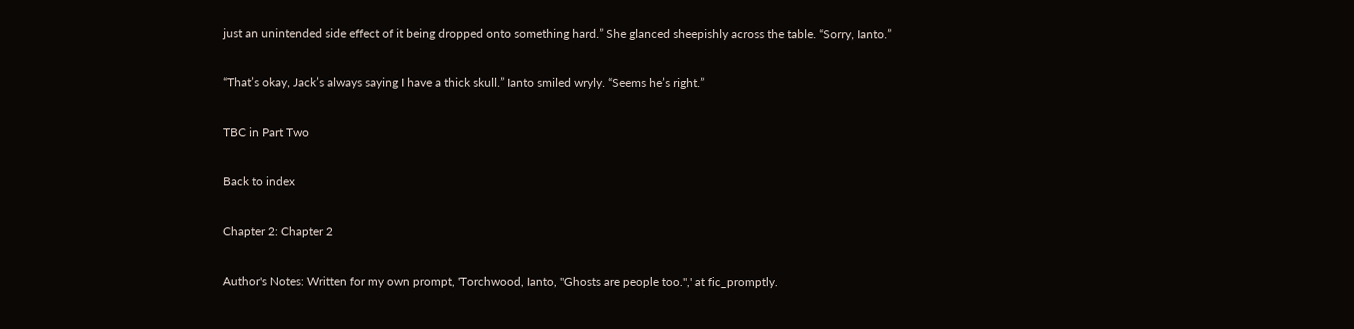just an unintended side effect of it being dropped onto something hard.” She glanced sheepishly across the table. “Sorry, Ianto.”

“That’s okay, Jack’s always saying I have a thick skull.” Ianto smiled wryly. “Seems he’s right.”

TBC in Part Two

Back to index

Chapter 2: Chapter 2

Author's Notes: Written for my own prompt, 'Torchwood, Ianto, "Ghosts are people too.",' at fic_promptly.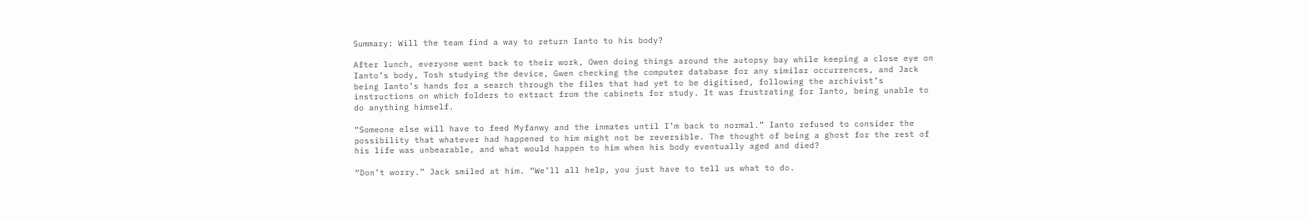Summary: Will the team find a way to return Ianto to his body?

After lunch, everyone went back to their work, Owen doing things around the autopsy bay while keeping a close eye on Ianto’s body, Tosh studying the device, Gwen checking the computer database for any similar occurrences, and Jack being Ianto’s hands for a search through the files that had yet to be digitised, following the archivist’s instructions on which folders to extract from the cabinets for study. It was frustrating for Ianto, being unable to do anything himself.

“Someone else will have to feed Myfanwy and the inmates until I’m back to normal.” Ianto refused to consider the possibility that whatever had happened to him might not be reversible. The thought of being a ghost for the rest of his life was unbearable, and what would happen to him when his body eventually aged and died?

“Don’t worry.” Jack smiled at him. “We’ll all help, you just have to tell us what to do.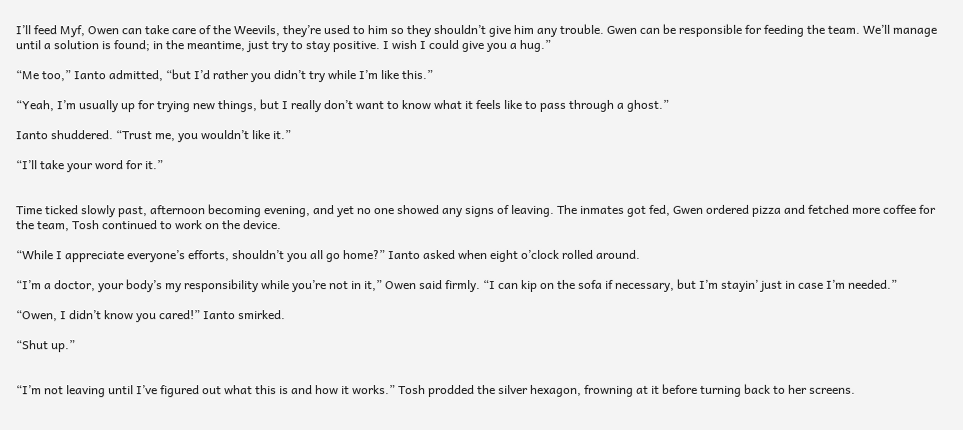I’ll feed Myf, Owen can take care of the Weevils, they’re used to him so they shouldn’t give him any trouble. Gwen can be responsible for feeding the team. We’ll manage until a solution is found; in the meantime, just try to stay positive. I wish I could give you a hug.”

“Me too,” Ianto admitted, “but I’d rather you didn’t try while I’m like this.”

“Yeah, I’m usually up for trying new things, but I really don’t want to know what it feels like to pass through a ghost.”

Ianto shuddered. “Trust me, you wouldn’t like it.”

“I’ll take your word for it.”


Time ticked slowly past, afternoon becoming evening, and yet no one showed any signs of leaving. The inmates got fed, Gwen ordered pizza and fetched more coffee for the team, Tosh continued to work on the device.

“While I appreciate everyone’s efforts, shouldn’t you all go home?” Ianto asked when eight o’clock rolled around.

“I’m a doctor, your body’s my responsibility while you’re not in it,” Owen said firmly. “I can kip on the sofa if necessary, but I’m stayin’ just in case I’m needed.”

“Owen, I didn’t know you cared!” Ianto smirked.

“Shut up.”


“I’m not leaving until I’ve figured out what this is and how it works.” Tosh prodded the silver hexagon, frowning at it before turning back to her screens.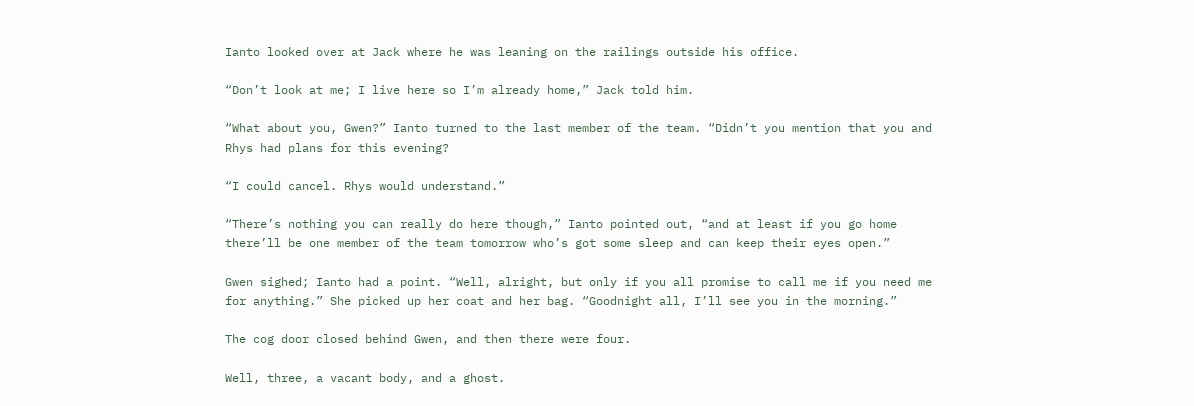Ianto looked over at Jack where he was leaning on the railings outside his office.

“Don’t look at me; I live here so I’m already home,” Jack told him.

“What about you, Gwen?” Ianto turned to the last member of the team. “Didn’t you mention that you and Rhys had plans for this evening?

“I could cancel. Rhys would understand.”

“There’s nothing you can really do here though,” Ianto pointed out, “and at least if you go home there’ll be one member of the team tomorrow who’s got some sleep and can keep their eyes open.”

Gwen sighed; Ianto had a point. “Well, alright, but only if you all promise to call me if you need me for anything.” She picked up her coat and her bag. “Goodnight all, I’ll see you in the morning.”

The cog door closed behind Gwen, and then there were four.

Well, three, a vacant body, and a ghost.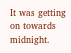It was getting on towards midnight.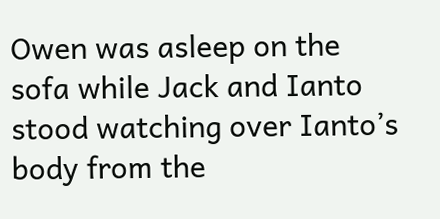Owen was asleep on the sofa while Jack and Ianto stood watching over Ianto’s body from the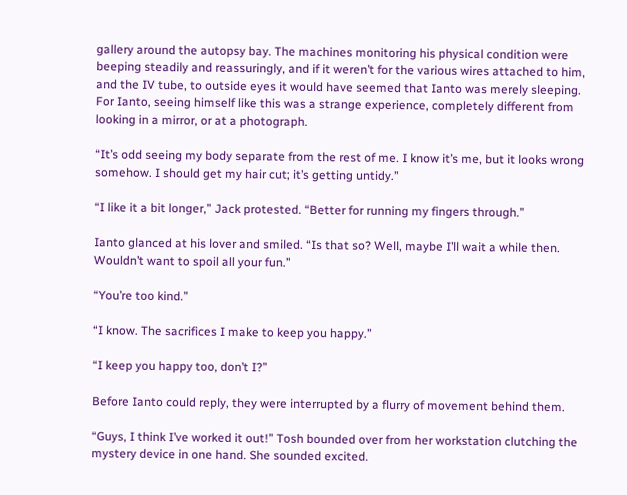gallery around the autopsy bay. The machines monitoring his physical condition were beeping steadily and reassuringly, and if it weren’t for the various wires attached to him, and the IV tube, to outside eyes it would have seemed that Ianto was merely sleeping. For Ianto, seeing himself like this was a strange experience, completely different from looking in a mirror, or at a photograph.

“It’s odd seeing my body separate from the rest of me. I know it’s me, but it looks wrong somehow. I should get my hair cut; it’s getting untidy.”

“I like it a bit longer,” Jack protested. “Better for running my fingers through.”

Ianto glanced at his lover and smiled. “Is that so? Well, maybe I’ll wait a while then. Wouldn’t want to spoil all your fun.”

“You’re too kind.”

“I know. The sacrifices I make to keep you happy.”

“I keep you happy too, don’t I?”

Before Ianto could reply, they were interrupted by a flurry of movement behind them.

“Guys, I think I’ve worked it out!” Tosh bounded over from her workstation clutching the mystery device in one hand. She sounded excited.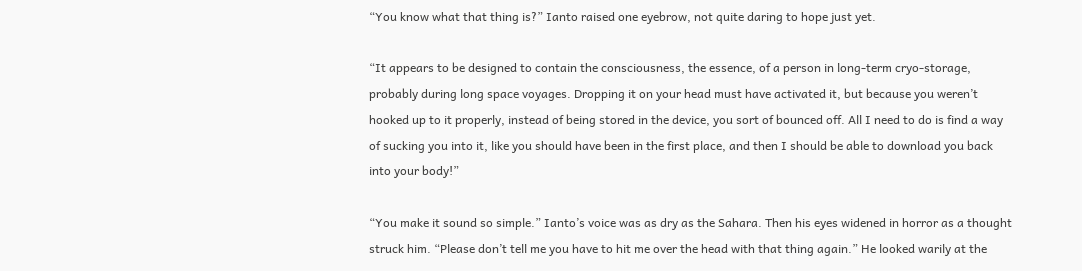“You know what that thing is?” Ianto raised one eyebrow, not quite daring to hope just yet.

“It appears to be designed to contain the consciousness, the essence, of a person in long-term cryo-storage, probably during long space voyages. Dropping it on your head must have activated it, but because you weren’t hooked up to it properly, instead of being stored in the device, you sort of bounced off. All I need to do is find a way of sucking you into it, like you should have been in the first place, and then I should be able to download you back into your body!”

“You make it sound so simple.” Ianto’s voice was as dry as the Sahara. Then his eyes widened in horror as a thought struck him. “Please don’t tell me you have to hit me over the head with that thing again.” He looked warily at the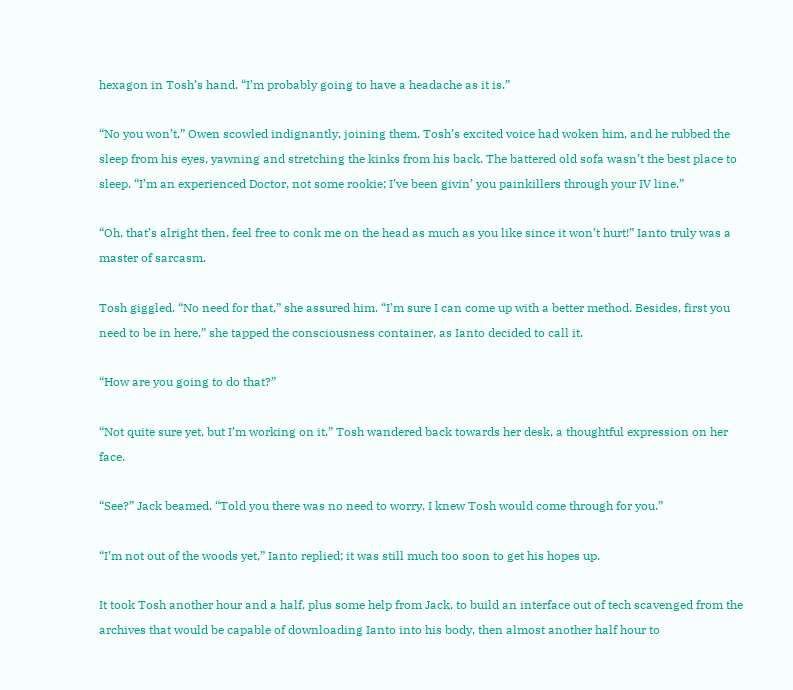hexagon in Tosh’s hand. “I’m probably going to have a headache as it is.”

“No you won’t,” Owen scowled indignantly, joining them. Tosh’s excited voice had woken him, and he rubbed the sleep from his eyes, yawning and stretching the kinks from his back. The battered old sofa wasn’t the best place to sleep. “I’m an experienced Doctor, not some rookie; I’ve been givin’ you painkillers through your IV line.”

“Oh, that’s alright then, feel free to conk me on the head as much as you like since it won’t hurt!” Ianto truly was a master of sarcasm.

Tosh giggled. “No need for that,” she assured him. “I’m sure I can come up with a better method. Besides, first you need to be in here,” she tapped the consciousness container, as Ianto decided to call it.

“How are you going to do that?”

“Not quite sure yet, but I’m working on it.” Tosh wandered back towards her desk, a thoughtful expression on her face.

“See?” Jack beamed. “Told you there was no need to worry, I knew Tosh would come through for you.”

“I’m not out of the woods yet,” Ianto replied; it was still much too soon to get his hopes up.

It took Tosh another hour and a half, plus some help from Jack, to build an interface out of tech scavenged from the archives that would be capable of downloading Ianto into his body, then almost another half hour to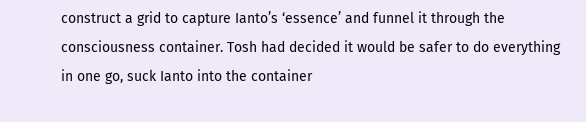construct a grid to capture Ianto’s ‘essence’ and funnel it through the consciousness container. Tosh had decided it would be safer to do everything in one go, suck Ianto into the container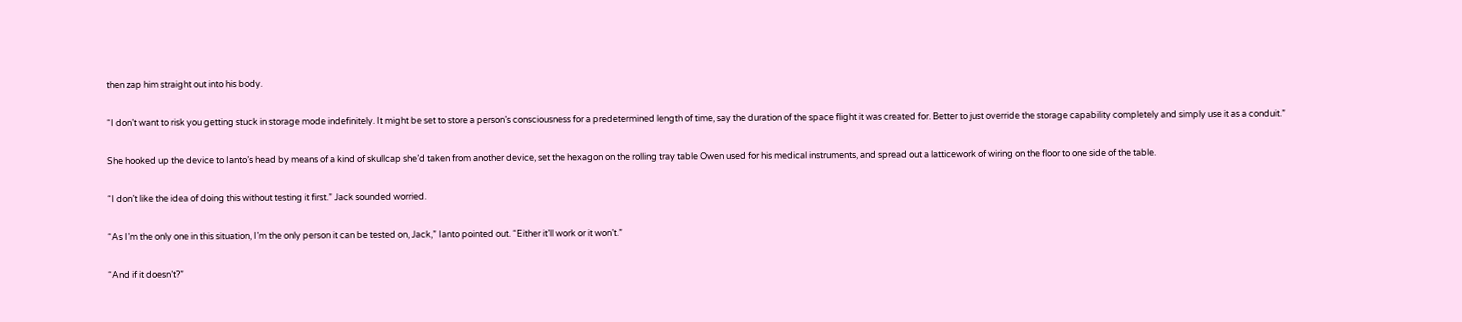then zap him straight out into his body.

“I don’t want to risk you getting stuck in storage mode indefinitely. It might be set to store a person’s consciousness for a predetermined length of time, say the duration of the space flight it was created for. Better to just override the storage capability completely and simply use it as a conduit.”

She hooked up the device to Ianto’s head by means of a kind of skullcap she’d taken from another device, set the hexagon on the rolling tray table Owen used for his medical instruments, and spread out a latticework of wiring on the floor to one side of the table.

“I don’t like the idea of doing this without testing it first.” Jack sounded worried.

“As I’m the only one in this situation, I’m the only person it can be tested on, Jack,” Ianto pointed out. “Either it’ll work or it won’t.”

“And if it doesn’t?”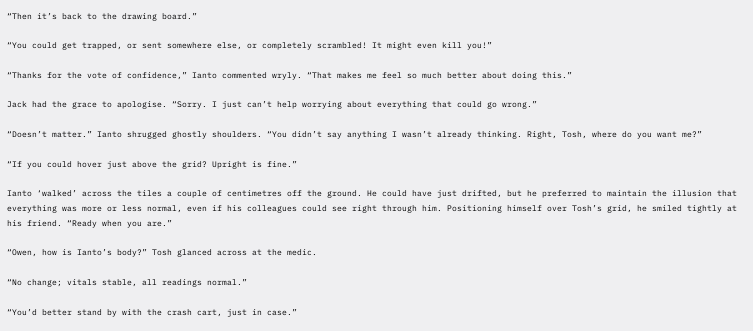“Then it’s back to the drawing board.”

“You could get trapped, or sent somewhere else, or completely scrambled! It might even kill you!”

“Thanks for the vote of confidence,” Ianto commented wryly. “That makes me feel so much better about doing this.”

Jack had the grace to apologise. “Sorry. I just can’t help worrying about everything that could go wrong.”

“Doesn’t matter.” Ianto shrugged ghostly shoulders. “You didn’t say anything I wasn’t already thinking. Right, Tosh, where do you want me?”

“If you could hover just above the grid? Upright is fine.”

Ianto ‘walked’ across the tiles a couple of centimetres off the ground. He could have just drifted, but he preferred to maintain the illusion that everything was more or less normal, even if his colleagues could see right through him. Positioning himself over Tosh’s grid, he smiled tightly at his friend. “Ready when you are.”

“Owen, how is Ianto’s body?” Tosh glanced across at the medic.

“No change; vitals stable, all readings normal.”

“You’d better stand by with the crash cart, just in case.”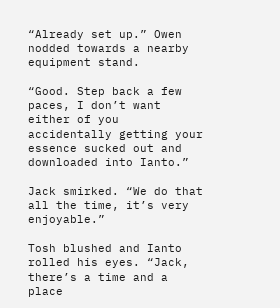“Already set up.” Owen nodded towards a nearby equipment stand.

“Good. Step back a few paces, I don’t want either of you accidentally getting your essence sucked out and downloaded into Ianto.”

Jack smirked. “We do that all the time, it’s very enjoyable.”

Tosh blushed and Ianto rolled his eyes. “Jack, there’s a time and a place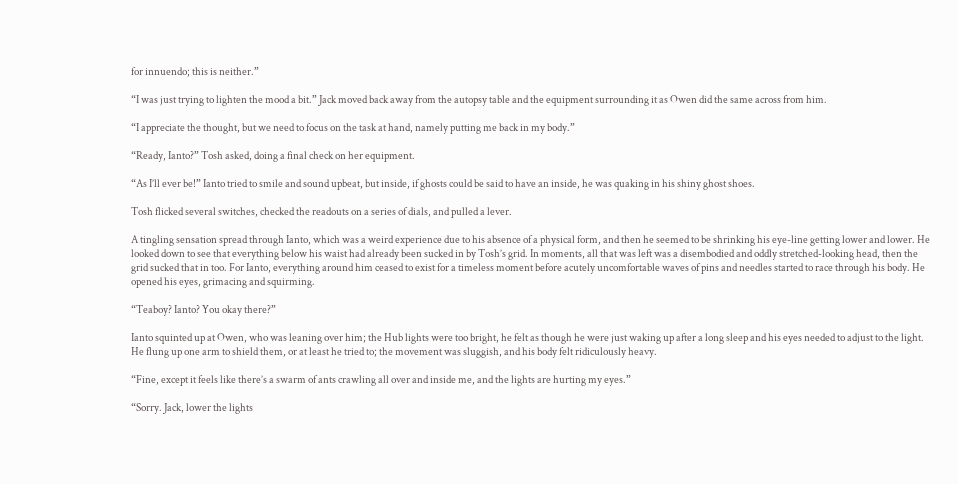for innuendo; this is neither.”

“I was just trying to lighten the mood a bit.” Jack moved back away from the autopsy table and the equipment surrounding it as Owen did the same across from him.

“I appreciate the thought, but we need to focus on the task at hand, namely putting me back in my body.”

“Ready, Ianto?” Tosh asked, doing a final check on her equipment.

“As I’ll ever be!” Ianto tried to smile and sound upbeat, but inside, if ghosts could be said to have an inside, he was quaking in his shiny ghost shoes.

Tosh flicked several switches, checked the readouts on a series of dials, and pulled a lever.

A tingling sensation spread through Ianto, which was a weird experience due to his absence of a physical form, and then he seemed to be shrinking his eye-line getting lower and lower. He looked down to see that everything below his waist had already been sucked in by Tosh’s grid. In moments, all that was left was a disembodied and oddly stretched-looking head, then the grid sucked that in too. For Ianto, everything around him ceased to exist for a timeless moment before acutely uncomfortable waves of pins and needles started to race through his body. He opened his eyes, grimacing and squirming.

“Teaboy? Ianto? You okay there?”

Ianto squinted up at Owen, who was leaning over him; the Hub lights were too bright, he felt as though he were just waking up after a long sleep and his eyes needed to adjust to the light. He flung up one arm to shield them, or at least he tried to; the movement was sluggish, and his body felt ridiculously heavy.

“Fine, except it feels like there’s a swarm of ants crawling all over and inside me, and the lights are hurting my eyes.”

“Sorry. Jack, lower the lights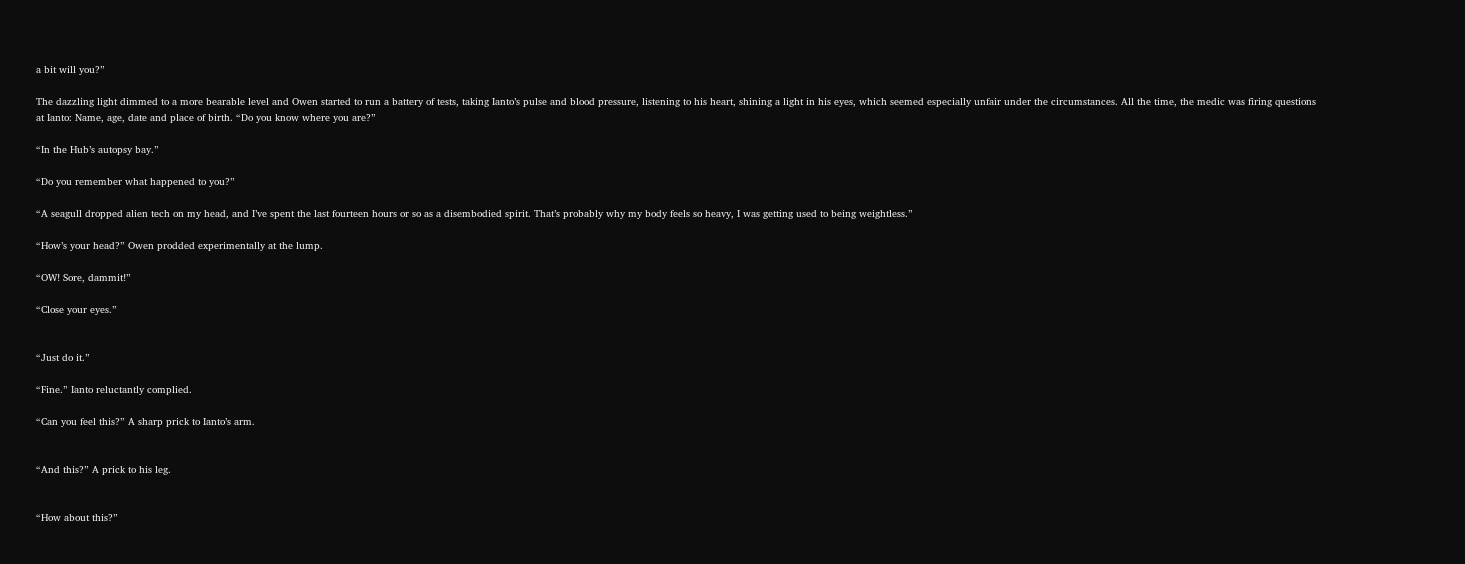a bit will you?”

The dazzling light dimmed to a more bearable level and Owen started to run a battery of tests, taking Ianto’s pulse and blood pressure, listening to his heart, shining a light in his eyes, which seemed especially unfair under the circumstances. All the time, the medic was firing questions at Ianto: Name, age, date and place of birth. “Do you know where you are?”

“In the Hub’s autopsy bay.”

“Do you remember what happened to you?”

“A seagull dropped alien tech on my head, and I’ve spent the last fourteen hours or so as a disembodied spirit. That’s probably why my body feels so heavy, I was getting used to being weightless.”

“How’s your head?” Owen prodded experimentally at the lump.

“OW! Sore, dammit!”

“Close your eyes.”


“Just do it.”

“Fine.” Ianto reluctantly complied.

“Can you feel this?” A sharp prick to Ianto’s arm.


“And this?” A prick to his leg.


“How about this?”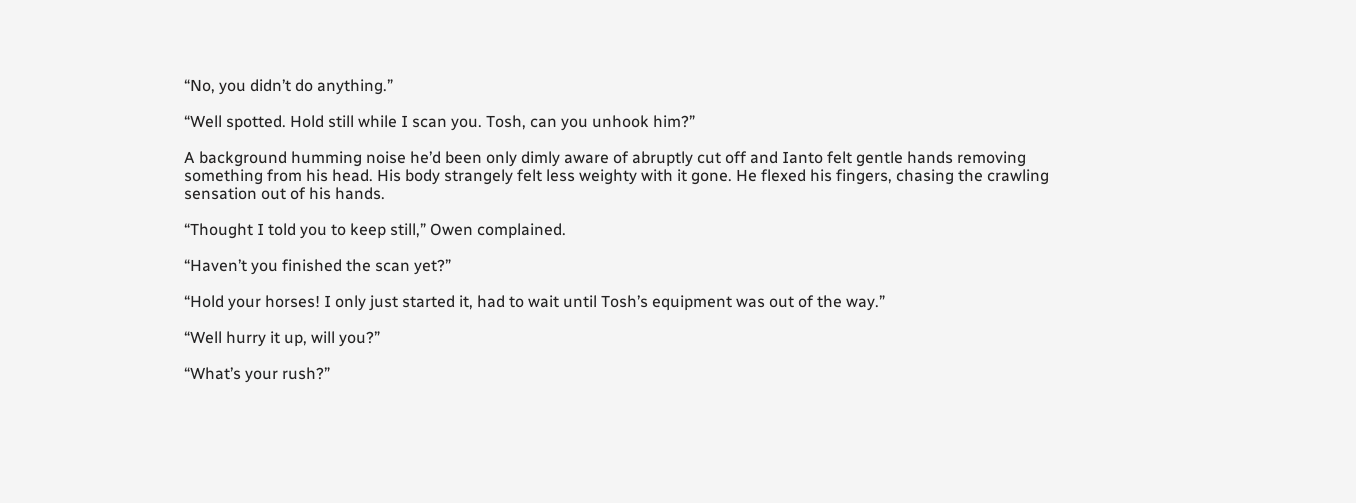“No, you didn’t do anything.”

“Well spotted. Hold still while I scan you. Tosh, can you unhook him?”

A background humming noise he’d been only dimly aware of abruptly cut off and Ianto felt gentle hands removing something from his head. His body strangely felt less weighty with it gone. He flexed his fingers, chasing the crawling sensation out of his hands.

“Thought I told you to keep still,” Owen complained.

“Haven’t you finished the scan yet?”

“Hold your horses! I only just started it, had to wait until Tosh’s equipment was out of the way.”

“Well hurry it up, will you?”

“What’s your rush?”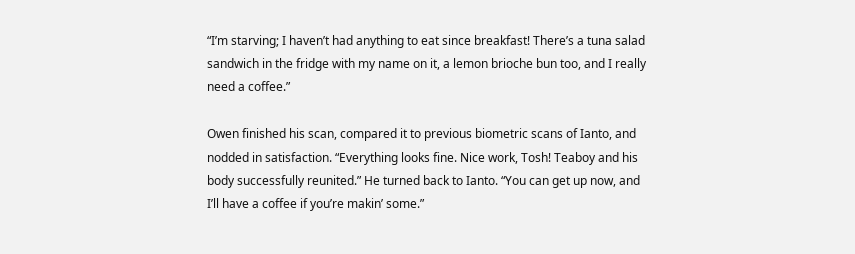“I’m starving; I haven’t had anything to eat since breakfast! There’s a tuna salad sandwich in the fridge with my name on it, a lemon brioche bun too, and I really need a coffee.”

Owen finished his scan, compared it to previous biometric scans of Ianto, and nodded in satisfaction. “Everything looks fine. Nice work, Tosh! Teaboy and his body successfully reunited.” He turned back to Ianto. “You can get up now, and I’ll have a coffee if you’re makin’ some.”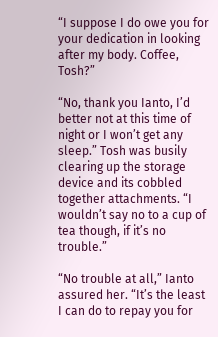“I suppose I do owe you for your dedication in looking after my body. Coffee, Tosh?”

“No, thank you Ianto, I’d better not at this time of night or I won’t get any sleep.” Tosh was busily clearing up the storage device and its cobbled together attachments. “I wouldn’t say no to a cup of tea though, if it’s no trouble.”

“No trouble at all,” Ianto assured her. “It’s the least I can do to repay you for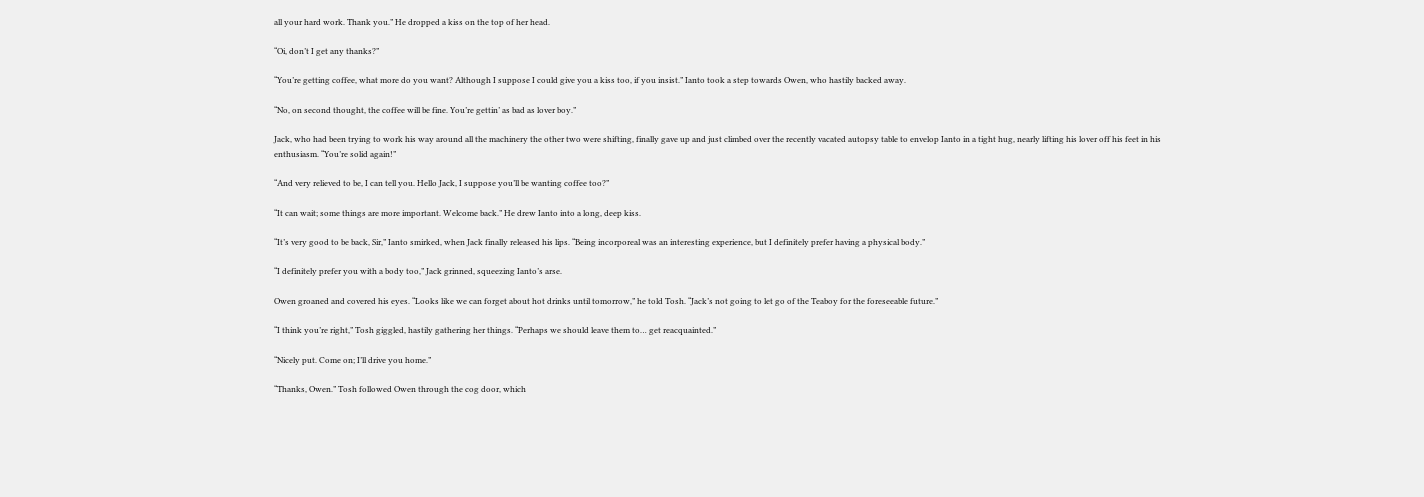all your hard work. Thank you.” He dropped a kiss on the top of her head.

“Oi, don’t I get any thanks?”

“You’re getting coffee, what more do you want? Although I suppose I could give you a kiss too, if you insist.” Ianto took a step towards Owen, who hastily backed away.

“No, on second thought, the coffee will be fine. You’re gettin’ as bad as lover boy.”

Jack, who had been trying to work his way around all the machinery the other two were shifting, finally gave up and just climbed over the recently vacated autopsy table to envelop Ianto in a tight hug, nearly lifting his lover off his feet in his enthusiasm. “You’re solid again!”

“And very relieved to be, I can tell you. Hello Jack, I suppose you’ll be wanting coffee too?”

“It can wait; some things are more important. Welcome back.” He drew Ianto into a long, deep kiss.

“It’s very good to be back, Sir,” Ianto smirked, when Jack finally released his lips. “Being incorporeal was an interesting experience, but I definitely prefer having a physical body.”

“I definitely prefer you with a body too,” Jack grinned, squeezing Ianto’s arse.

Owen groaned and covered his eyes. “Looks like we can forget about hot drinks until tomorrow,” he told Tosh. “Jack’s not going to let go of the Teaboy for the foreseeable future.”

“I think you’re right,” Tosh giggled, hastily gathering her things. “Perhaps we should leave them to… get reacquainted.”

“Nicely put. Come on; I’ll drive you home.”

“Thanks, Owen.” Tosh followed Owen through the cog door, which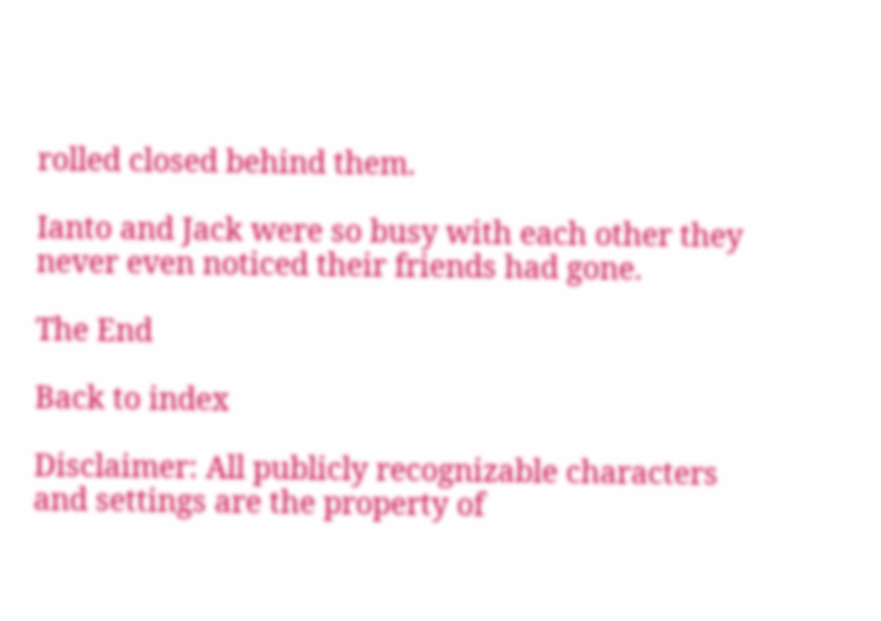rolled closed behind them.

Ianto and Jack were so busy with each other they never even noticed their friends had gone.

The End

Back to index

Disclaimer: All publicly recognizable characters and settings are the property of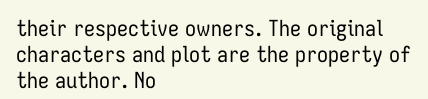their respective owners. The original characters and plot are the property of the author. No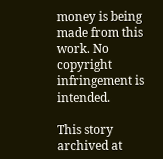money is being made from this work. No copyright infringement is intended.

This story archived at